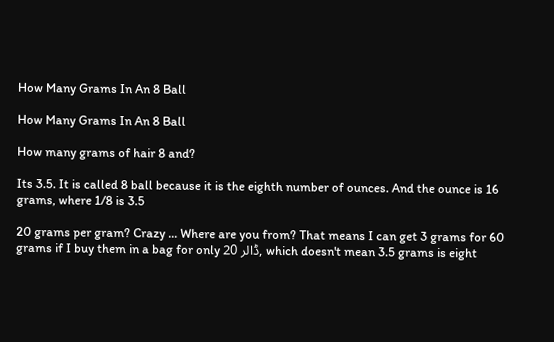How Many Grams In An 8 Ball

How Many Grams In An 8 Ball

How many grams of hair 8 and?

Its 3.5. It is called 8 ball because it is the eighth number of ounces. And the ounce is 16 grams, where 1/8 is 3.5

20 grams per gram? Crazy ... Where are you from? That means I can get 3 grams for 60 grams if I buy them in a bag for only ڈالر 20, which doesn't mean 3.5 grams is eight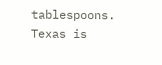tablespoons. Texas is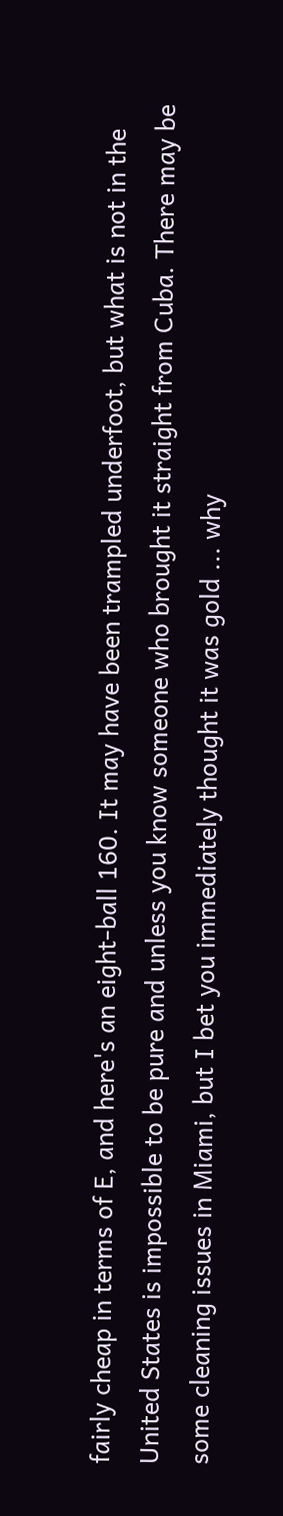fairly cheap in terms of E, and here's an eight-ball 160. It may have been trampled underfoot, but what is not in the United States is impossible to be pure and unless you know someone who brought it straight from Cuba. There may be some cleaning issues in Miami, but I bet you immediately thought it was gold ... why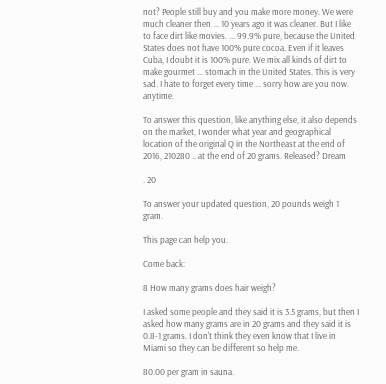not? People still buy and you make more money. We were much cleaner then ... 10 years ago it was cleaner. But I like to face dirt like movies. ... 99.9% pure, because the United States does not have 100% pure cocoa. Even if it leaves Cuba, I doubt it is 100% pure. We mix all kinds of dirt to make gourmet ... stomach in the United States. This is very sad. I hate to forget every time ... sorry how are you now. anytime.

To answer this question, like anything else, it also depends on the market, I wonder what year and geographical location of the original Q in the Northeast at the end of 2016, 210280 .. at the end of 20 grams. Released? Dream

. 20

To answer your updated question, 20 pounds weigh 1 gram.

This page can help you.

Come back:

8 How many grams does hair weigh?

I asked some people and they said it is 3.5 grams, but then I asked how many grams are in 20 grams and they said it is 0.8-1 grams. I don't think they even know that I live in Miami so they can be different so help me.

80.00 per gram in sauna.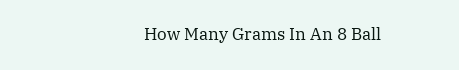How Many Grams In An 8 Ball